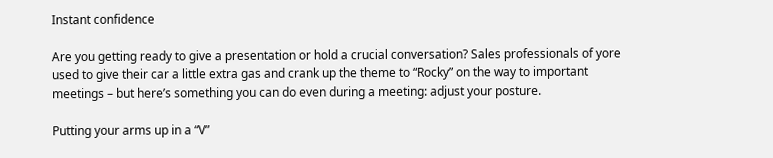Instant confidence

Are you getting ready to give a presentation or hold a crucial conversation? Sales professionals of yore used to give their car a little extra gas and crank up the theme to “Rocky” on the way to important meetings – but here’s something you can do even during a meeting: adjust your posture.

Putting your arms up in a “V”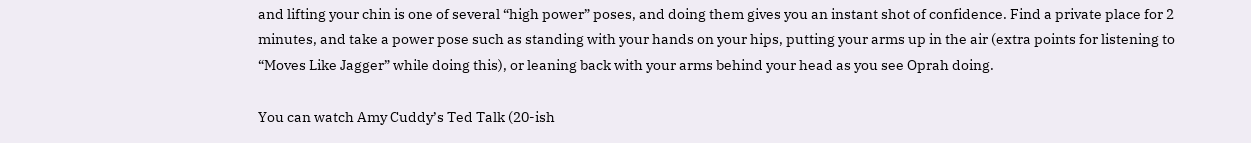and lifting your chin is one of several “high power” poses, and doing them gives you an instant shot of confidence. Find a private place for 2 minutes, and take a power pose such as standing with your hands on your hips, putting your arms up in the air (extra points for listening to “Moves Like Jagger” while doing this), or leaning back with your arms behind your head as you see Oprah doing.

You can watch Amy Cuddy’s Ted Talk (20-ish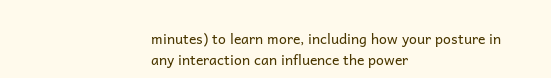minutes) to learn more, including how your posture in any interaction can influence the power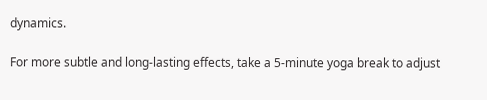dynamics.

For more subtle and long-lasting effects, take a 5-minute yoga break to adjust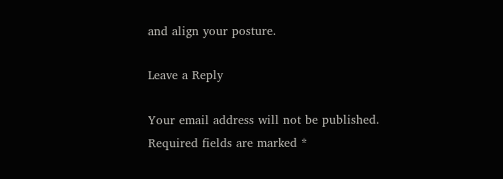and align your posture.

Leave a Reply

Your email address will not be published. Required fields are marked *